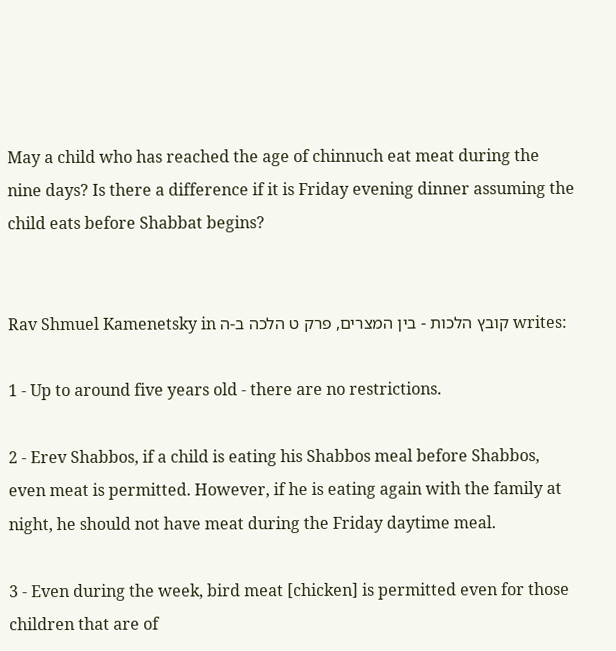May a child who has reached the age of chinnuch eat meat during the nine days? Is there a difference if it is Friday evening dinner assuming the child eats before Shabbat begins?


Rav Shmuel Kamenetsky in קובץ הלכות - בין המצרים, פרק ט הלכה ב-ה writes:

1 - Up to around five years old - there are no restrictions.

2 - Erev Shabbos, if a child is eating his Shabbos meal before Shabbos, even meat is permitted. However, if he is eating again with the family at night, he should not have meat during the Friday daytime meal.

3 - Even during the week, bird meat [chicken] is permitted even for those children that are of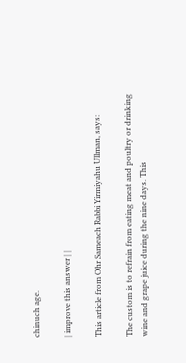chinuch age.

| improve this answer | |

This article from Ohr Sameach Rabbi Yirmiyahu Ullman, says:

The custom is to refrain from eating meat and poultry or drinking wine and grape juice during the nine days. This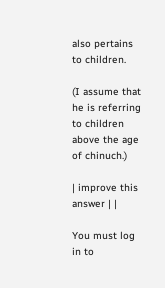also pertains to children.

(I assume that he is referring to children above the age of chinuch.)

| improve this answer | |

You must log in to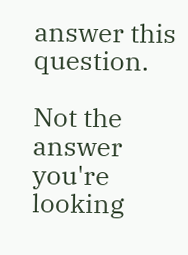answer this question.

Not the answer you're looking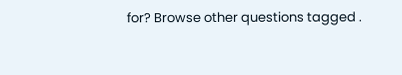for? Browse other questions tagged .